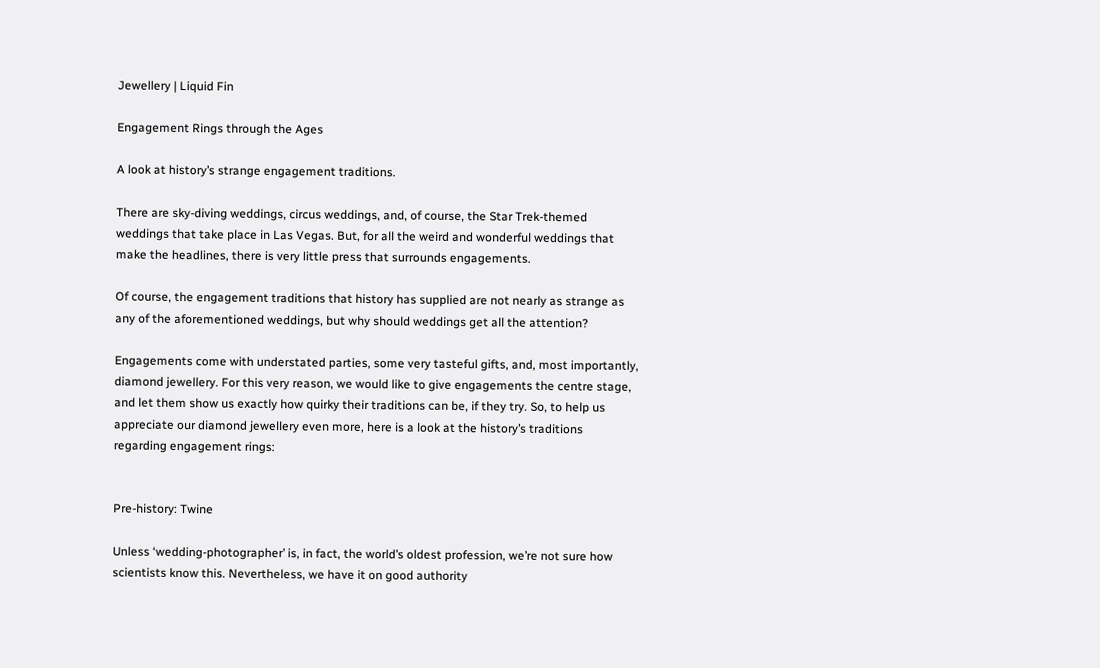Jewellery | Liquid Fin

Engagement Rings through the Ages

A look at history’s strange engagement traditions.

There are sky-diving weddings, circus weddings, and, of course, the Star Trek-themed weddings that take place in Las Vegas. But, for all the weird and wonderful weddings that make the headlines, there is very little press that surrounds engagements.

Of course, the engagement traditions that history has supplied are not nearly as strange as any of the aforementioned weddings, but why should weddings get all the attention?

Engagements come with understated parties, some very tasteful gifts, and, most importantly, diamond jewellery. For this very reason, we would like to give engagements the centre stage, and let them show us exactly how quirky their traditions can be, if they try. So, to help us appreciate our diamond jewellery even more, here is a look at the history’s traditions regarding engagement rings:


Pre-history: Twine

Unless ‘wedding-photographer’ is, in fact, the world’s oldest profession, we’re not sure how scientists know this. Nevertheless, we have it on good authority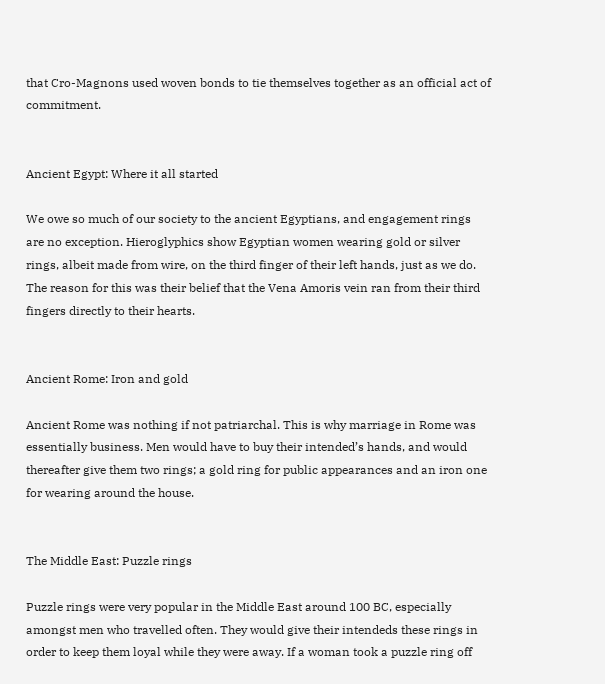that Cro-Magnons used woven bonds to tie themselves together as an official act of commitment.


Ancient Egypt: Where it all started

We owe so much of our society to the ancient Egyptians, and engagement rings are no exception. Hieroglyphics show Egyptian women wearing gold or silver rings, albeit made from wire, on the third finger of their left hands, just as we do. The reason for this was their belief that the Vena Amoris vein ran from their third fingers directly to their hearts.


Ancient Rome: Iron and gold

Ancient Rome was nothing if not patriarchal. This is why marriage in Rome was essentially business. Men would have to buy their intended’s hands, and would thereafter give them two rings; a gold ring for public appearances and an iron one for wearing around the house.


The Middle East: Puzzle rings

Puzzle rings were very popular in the Middle East around 100 BC, especially amongst men who travelled often. They would give their intendeds these rings in order to keep them loyal while they were away. If a woman took a puzzle ring off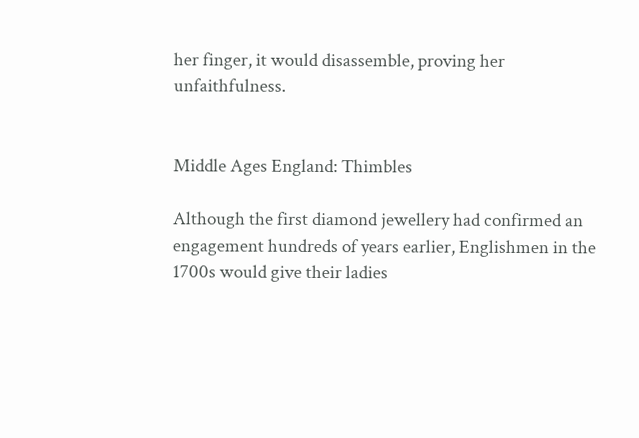her finger, it would disassemble, proving her unfaithfulness.


Middle Ages England: Thimbles

Although the first diamond jewellery had confirmed an engagement hundreds of years earlier, Englishmen in the 1700s would give their ladies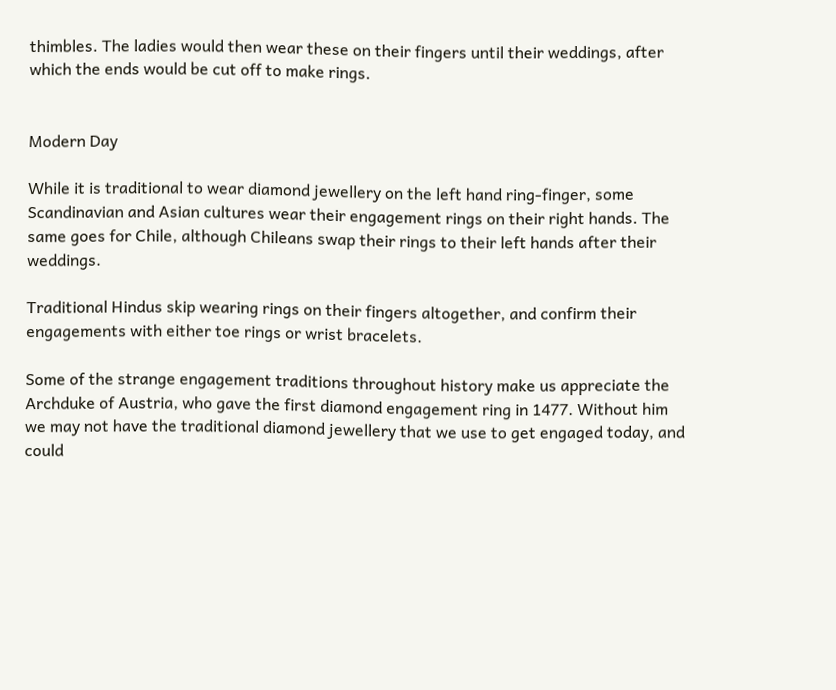thimbles. The ladies would then wear these on their fingers until their weddings, after which the ends would be cut off to make rings.


Modern Day

While it is traditional to wear diamond jewellery on the left hand ring-finger, some Scandinavian and Asian cultures wear their engagement rings on their right hands. The same goes for Chile, although Chileans swap their rings to their left hands after their weddings.

Traditional Hindus skip wearing rings on their fingers altogether, and confirm their engagements with either toe rings or wrist bracelets.

Some of the strange engagement traditions throughout history make us appreciate the Archduke of Austria, who gave the first diamond engagement ring in 1477. Without him we may not have the traditional diamond jewellery that we use to get engaged today, and could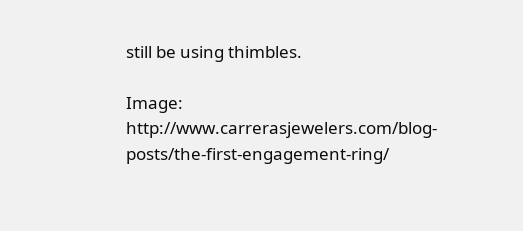still be using thimbles.

Image: http://www.carrerasjewelers.com/blog-posts/the-first-engagement-ring/